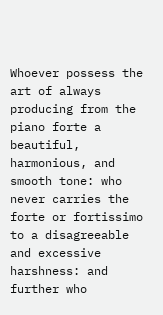Whoever possess the art of always producing from the piano forte a beautiful, harmonious, and smooth tone: who never carries the forte or fortissimo to a disagreeable and excessive harshness: and further who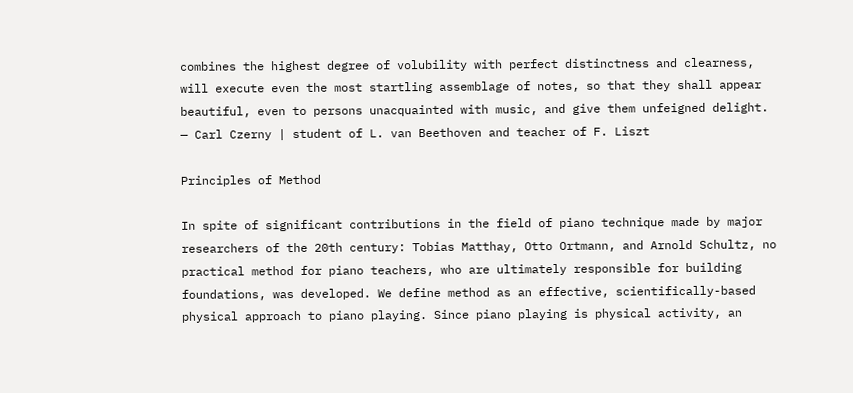combines the highest degree of volubility with perfect distinctness and clearness, will execute even the most startling assemblage of notes, so that they shall appear beautiful, even to persons unacquainted with music, and give them unfeigned delight.
— Carl Czerny | student of L. van Beethoven and teacher of F. Liszt

Principles of Method

In spite of significant contributions in the field of piano technique made by major researchers of the 20th century: Tobias Matthay, Otto Ortmann, and Arnold Schultz, no practical method for piano teachers, who are ultimately responsible for building foundations, was developed. We define method as an effective, scientifically-based physical approach to piano playing. Since piano playing is physical activity, an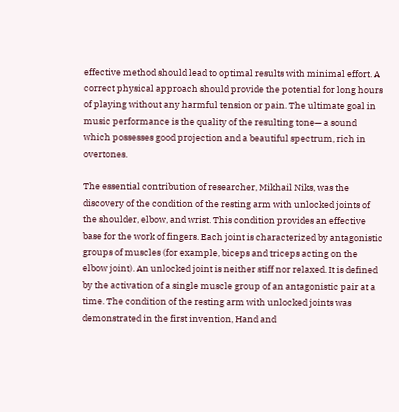effective method should lead to optimal results with minimal effort. A correct physical approach should provide the potential for long hours of playing without any harmful tension or pain. The ultimate goal in music performance is the quality of the resulting tone— a sound which possesses good projection and a beautiful spectrum, rich in overtones.

The essential contribution of researcher, Mikhail Niks, was the discovery of the condition of the resting arm with unlocked joints of the shoulder, elbow, and wrist. This condition provides an effective base for the work of fingers. Each joint is characterized by antagonistic groups of muscles (for example, biceps and triceps acting on the elbow joint). An unlocked joint is neither stiff nor relaxed. It is defined by the activation of a single muscle group of an antagonistic pair at a time. The condition of the resting arm with unlocked joints was demonstrated in the first invention, Hand and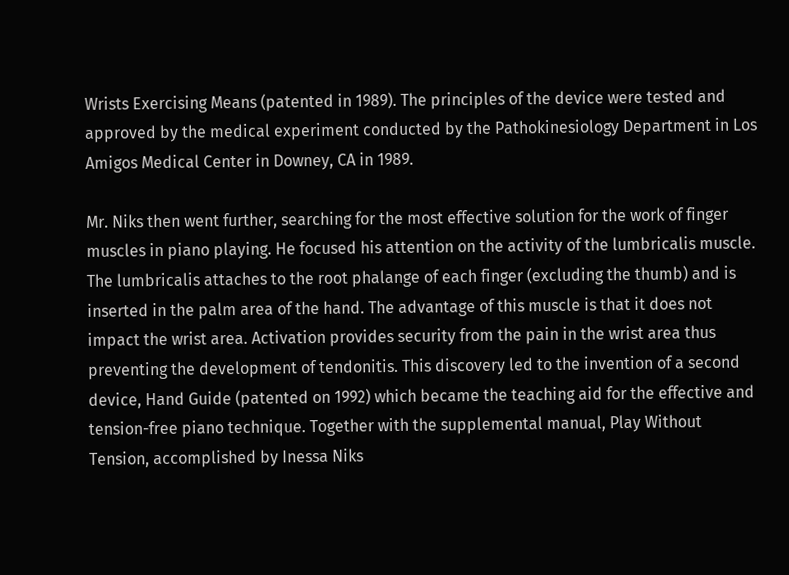Wrists Exercising Means (patented in 1989). The principles of the device were tested and approved by the medical experiment conducted by the Pathokinesiology Department in Los Amigos Medical Center in Downey, CA in 1989.

Mr. Niks then went further, searching for the most effective solution for the work of finger muscles in piano playing. He focused his attention on the activity of the lumbricalis muscle. The lumbricalis attaches to the root phalange of each finger (excluding the thumb) and is inserted in the palm area of the hand. The advantage of this muscle is that it does not impact the wrist area. Activation provides security from the pain in the wrist area thus preventing the development of tendonitis. This discovery led to the invention of a second device, Hand Guide (patented on 1992) which became the teaching aid for the effective and tension-free piano technique. Together with the supplemental manual, Play Without Tension, accomplished by Inessa Niks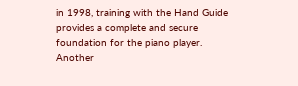in 1998, training with the Hand Guide provides a complete and secure foundation for the piano player. Another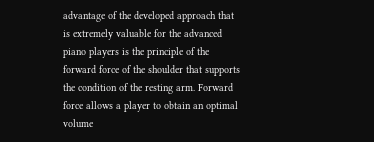advantage of the developed approach that is extremely valuable for the advanced piano players is the principle of the forward force of the shoulder that supports the condition of the resting arm. Forward force allows a player to obtain an optimal volume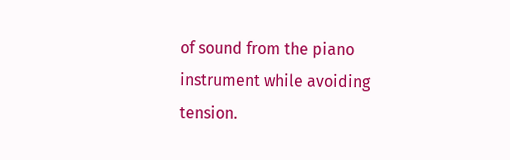of sound from the piano instrument while avoiding tension.